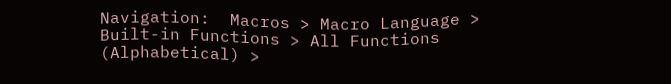Navigation:  Macros > Macro Language > Built-in Functions > All Functions (Alphabetical) >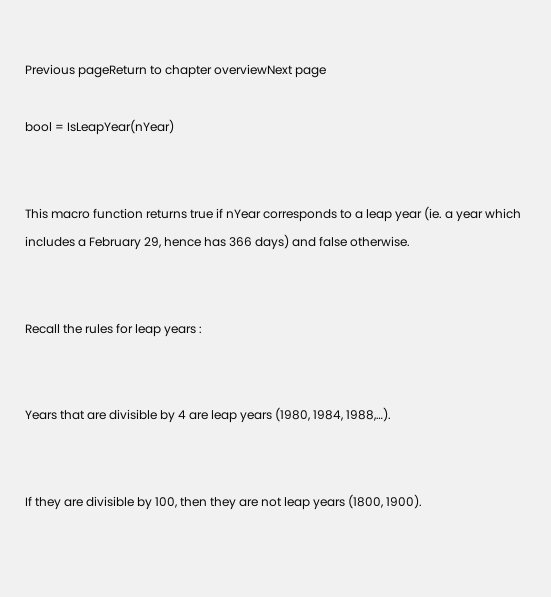Previous pageReturn to chapter overviewNext page

bool = IsLeapYear(nYear)


This macro function returns true if nYear corresponds to a leap year (ie. a year which includes a February 29, hence has 366 days) and false otherwise.


Recall the rules for leap years :


Years that are divisible by 4 are leap years (1980, 1984, 1988,…).


If they are divisible by 100, then they are not leap years (1800, 1900).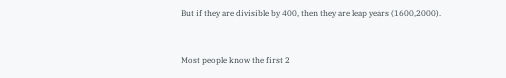But if they are divisible by 400, then they are leap years (1600,2000).


Most people know the first 2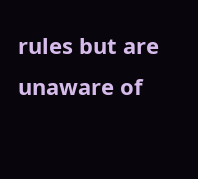rules but are unaware of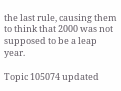the last rule, causing them to think that 2000 was not supposed to be a leap year.

Topic 105074 updated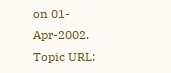on 01-Apr-2002.
Topic URL: